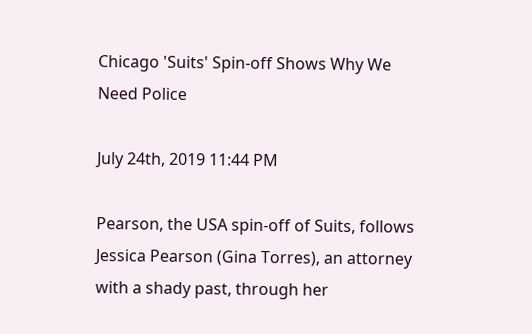Chicago 'Suits' Spin-off Shows Why We Need Police

July 24th, 2019 11:44 PM

Pearson, the USA spin-off of Suits, follows Jessica Pearson (Gina Torres), an attorney with a shady past, through her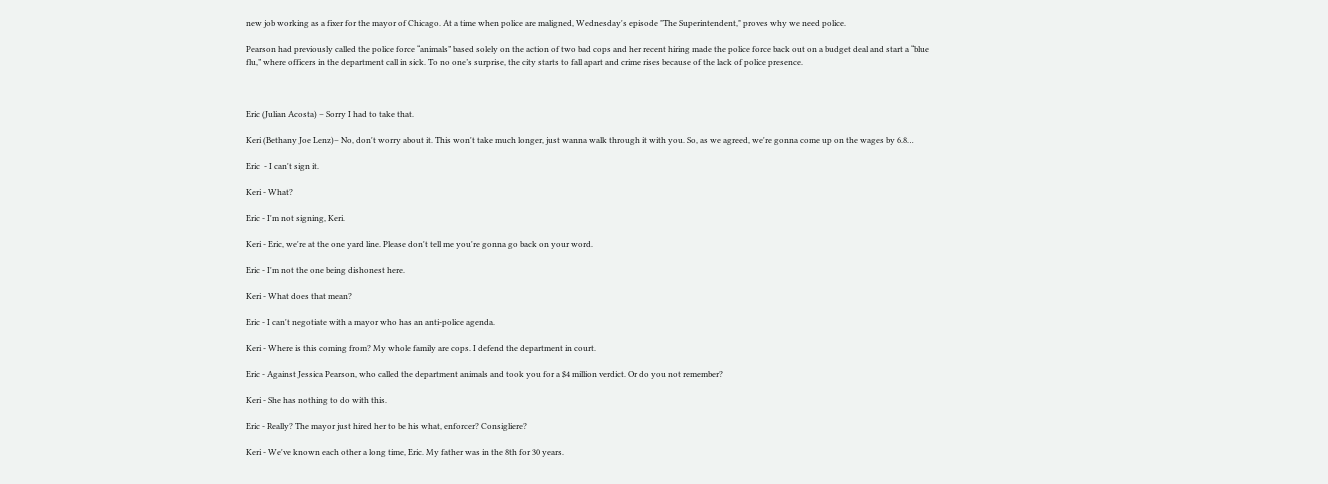new job working as a fixer for the mayor of Chicago. At a time when police are maligned, Wednesday's episode "The Superintendent," proves why we need police.

Pearson had previously called the police force “animals” based solely on the action of two bad cops and her recent hiring made the police force back out on a budget deal and start a “blue flu,” where officers in the department call in sick. To no one’s surprise, the city starts to fall apart and crime rises because of the lack of police presence.



Eric (Julian Acosta) – Sorry I had to take that.

Keri (Bethany Joe Lenz)– No, don't worry about it. This won't take much longer, just wanna walk through it with you. So, as we agreed, we're gonna come up on the wages by 6.8…

Eric  - I can't sign it.

Keri - What?

Eric - I'm not signing, Keri.

Keri - Eric, we're at the one yard line. Please don't tell me you're gonna go back on your word.

Eric - I'm not the one being dishonest here.

Keri - What does that mean?

Eric - I can't negotiate with a mayor who has an anti-police agenda.

Keri - Where is this coming from? My whole family are cops. I defend the department in court.

Eric - Against Jessica Pearson, who called the department animals and took you for a $4 million verdict. Or do you not remember?

Keri - She has nothing to do with this.

Eric - Really? The mayor just hired her to be his what, enforcer? Consigliere?

Keri - We've known each other a long time, Eric. My father was in the 8th for 30 years.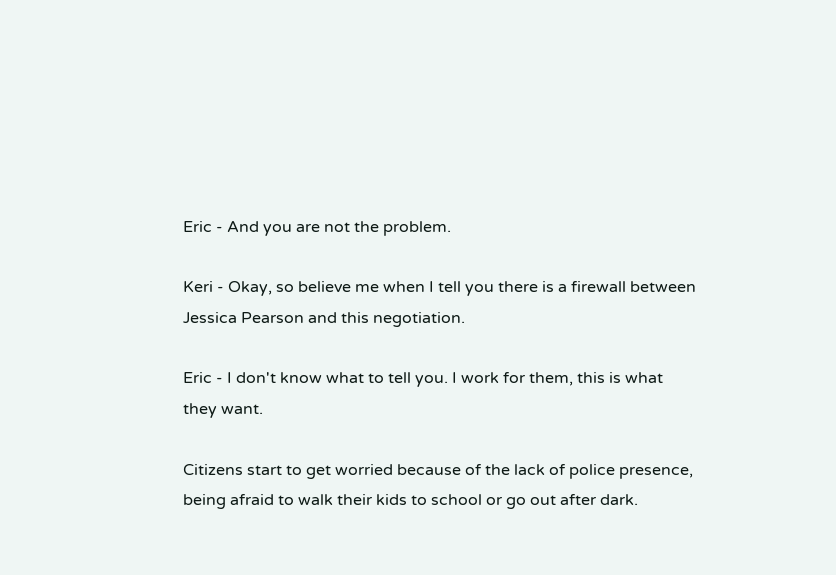Eric - And you are not the problem.

Keri - Okay, so believe me when I tell you there is a firewall between Jessica Pearson and this negotiation.

Eric - I don't know what to tell you. I work for them, this is what they want.

Citizens start to get worried because of the lack of police presence, being afraid to walk their kids to school or go out after dark.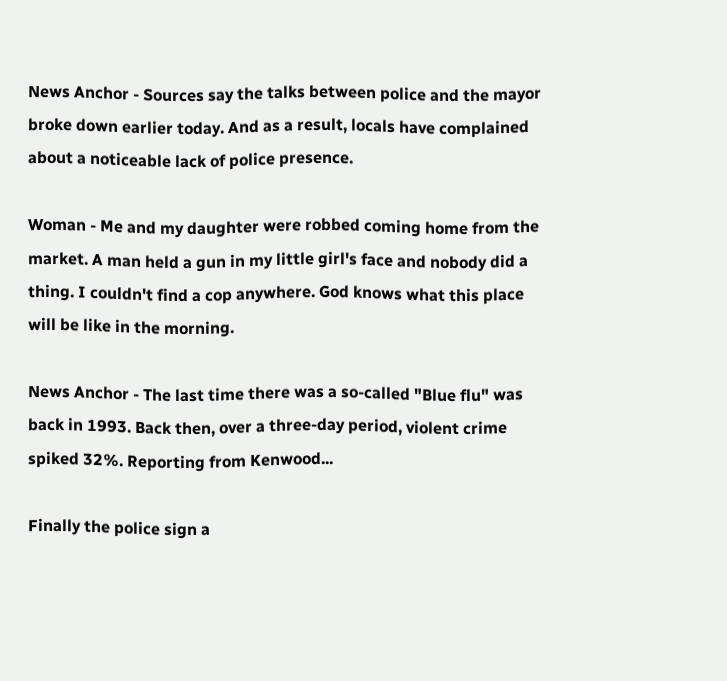News Anchor - Sources say the talks between police and the mayor broke down earlier today. And as a result, locals have complained about a noticeable lack of police presence.

Woman - Me and my daughter were robbed coming home from the market. A man held a gun in my little girl's face and nobody did a thing. I couldn't find a cop anywhere. God knows what this place will be like in the morning.

News Anchor - The last time there was a so-called "Blue flu" was back in 1993. Back then, over a three-day period, violent crime spiked 32%. Reporting from Kenwood...

Finally the police sign a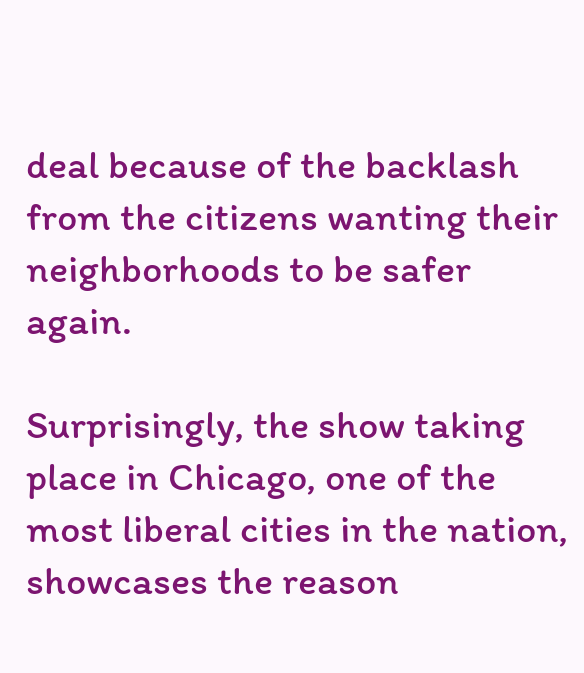deal because of the backlash from the citizens wanting their neighborhoods to be safer again.

Surprisingly, the show taking place in Chicago, one of the most liberal cities in the nation, showcases the reason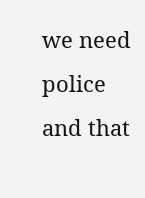we need police and that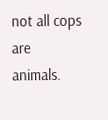not all cops are animals.